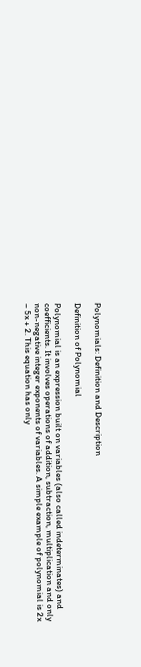Polynomials: Definition and Description

Definition of Polynomial

Polynomial is an expression built on variables (also called indeterminates) and coefficients. It involves operations of addition, subtraction, multiplication and only non-negative integer exponents of variables. A simple example of polynomial is 2x – 5x + 2. This equation has only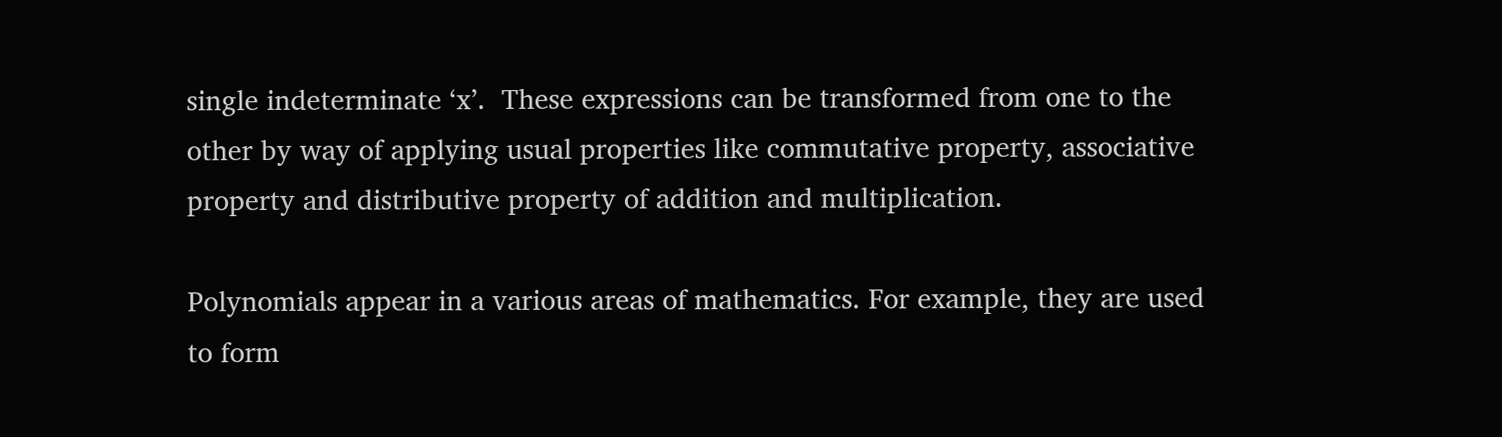single indeterminate ‘x’.  These expressions can be transformed from one to the other by way of applying usual properties like commutative property, associative property and distributive property of addition and multiplication.

Polynomials appear in a various areas of mathematics. For example, they are used to form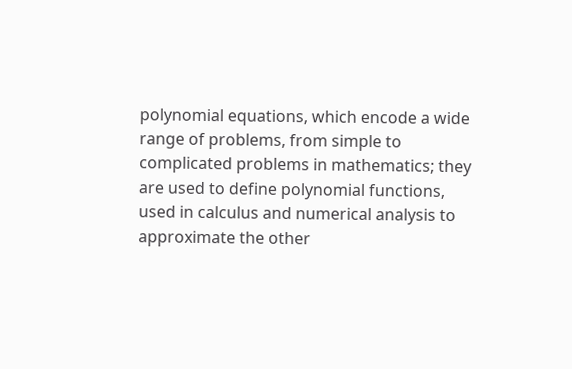polynomial equations, which encode a wide range of problems, from simple to complicated problems in mathematics; they are used to define polynomial functions, used in calculus and numerical analysis to approximate the other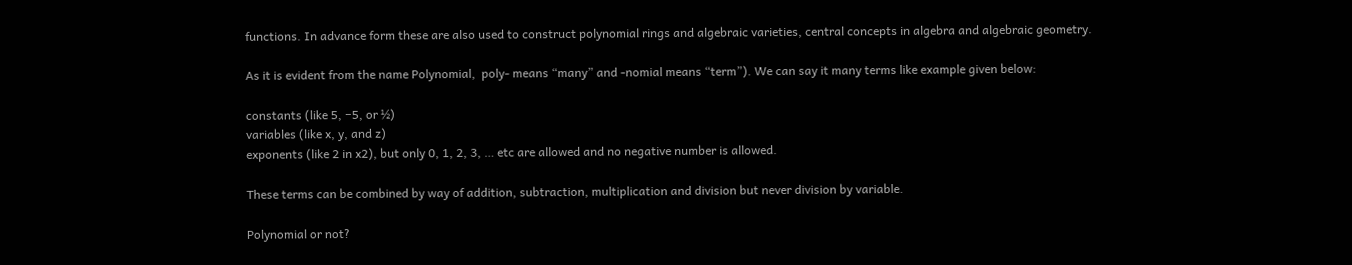functions. In advance form these are also used to construct polynomial rings and algebraic varieties, central concepts in algebra and algebraic geometry.

As it is evident from the name Polynomial,  poly- means “many” and -nomial means “term”). We can say it many terms like example given below:

constants (like 5, −5, or ½)
variables (like x, y, and z)
exponents (like 2 in x2), but only 0, 1, 2, 3, … etc are allowed and no negative number is allowed.

These terms can be combined by way of addition, subtraction, multiplication and division but never division by variable.

Polynomial or not?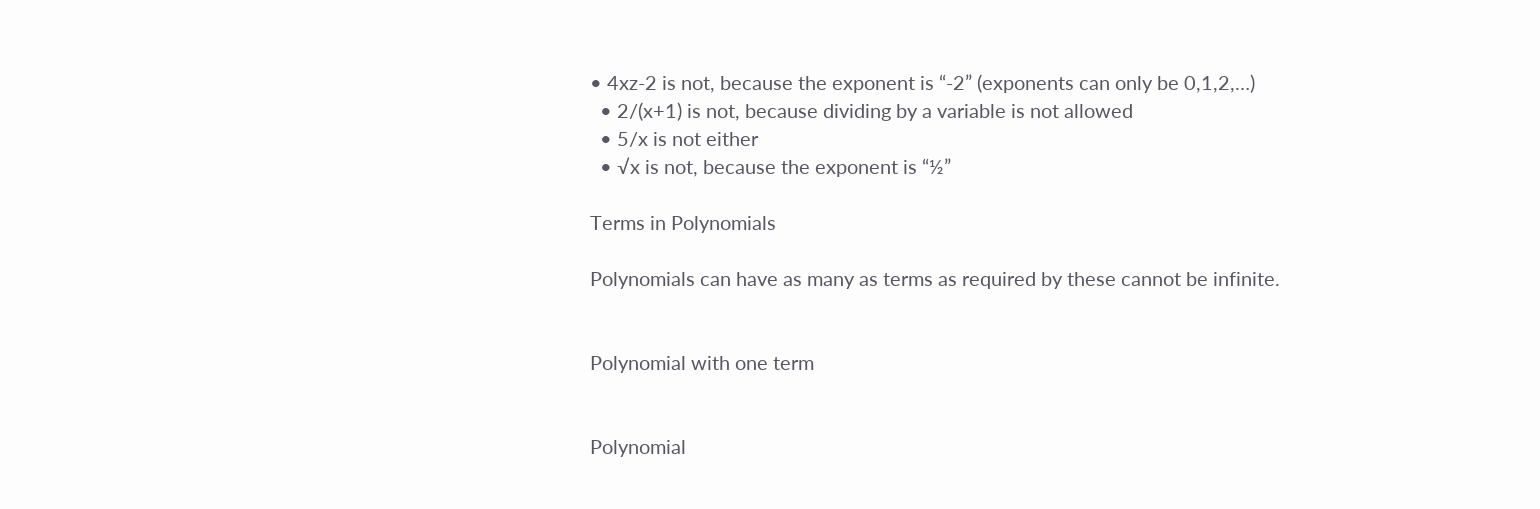• 4xz-2 is not, because the exponent is “-2” (exponents can only be 0,1,2,…)
  • 2/(x+1) is not, because dividing by a variable is not allowed
  • 5/x is not either
  • √x is not, because the exponent is “½”

Terms in Polynomials

Polynomials can have as many as terms as required by these cannot be infinite.


Polynomial with one term


Polynomial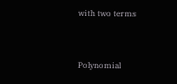with two terms


Polynomial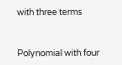with three terms


Polynomial with four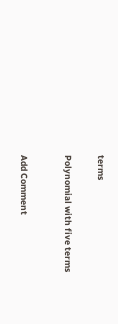terms


Polynomial with five terms



Add Comment